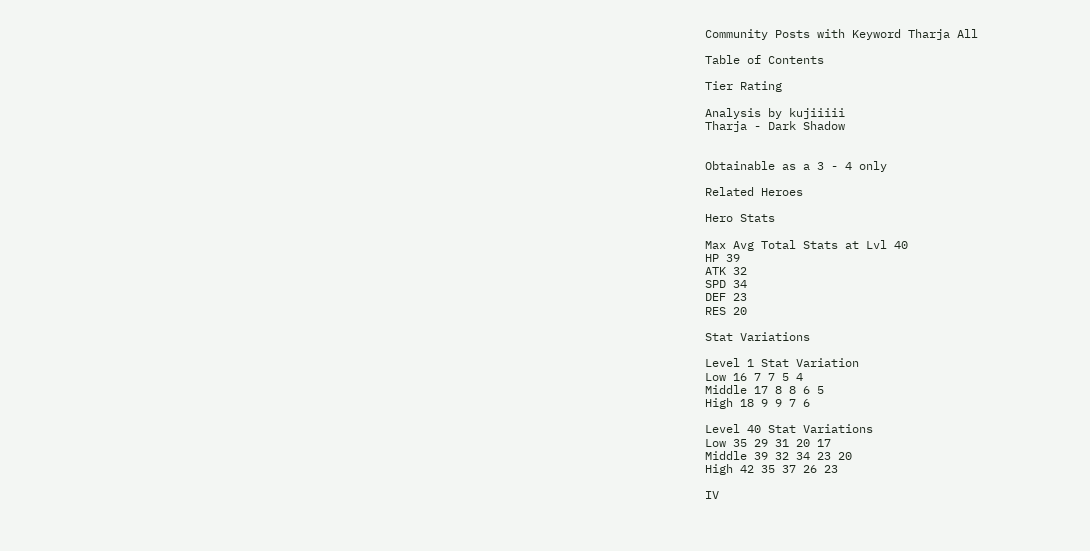Community Posts with Keyword Tharja All

Table of Contents

Tier Rating

Analysis by kujiiiii
Tharja - Dark Shadow


Obtainable as a 3 - 4 only

Related Heroes

Hero Stats

Max Avg Total Stats at Lvl 40
HP 39
ATK 32
SPD 34
DEF 23
RES 20

Stat Variations

Level 1 Stat Variation
Low 16 7 7 5 4
Middle 17 8 8 6 5
High 18 9 9 7 6

Level 40 Stat Variations
Low 35 29 31 20 17
Middle 39 32 34 23 20
High 42 35 37 26 23

IV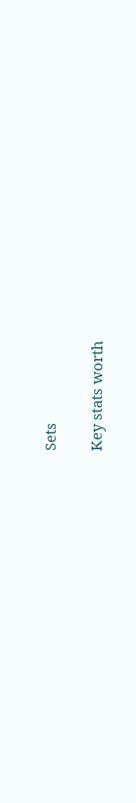Sets

Key stats worth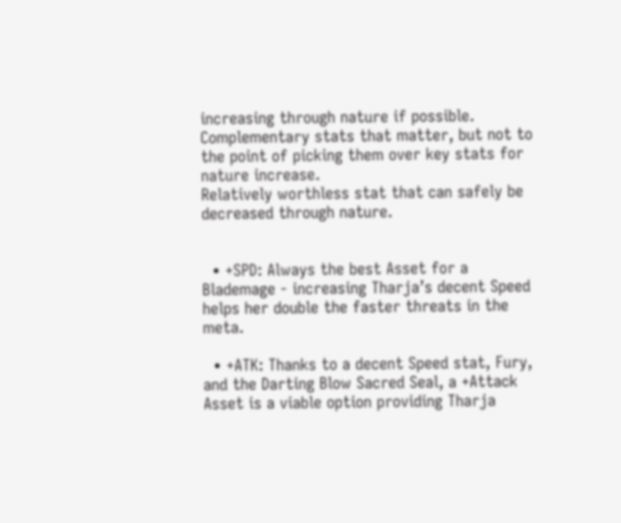increasing through nature if possible.
Complementary stats that matter, but not to the point of picking them over key stats for nature increase.
Relatively worthless stat that can safely be decreased through nature.


  • +SPD: Always the best Asset for a Blademage - increasing Tharja’s decent Speed helps her double the faster threats in the meta.

  • +ATK: Thanks to a decent Speed stat, Fury, and the Darting Blow Sacred Seal, a +Attack Asset is a viable option providing Tharja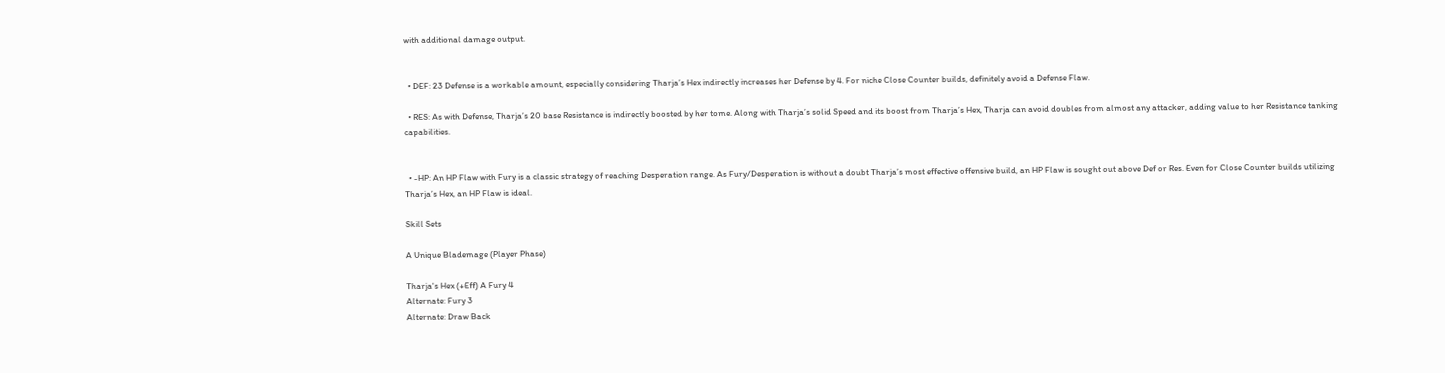with additional damage output.


  • DEF: 23 Defense is a workable amount, especially considering Tharja’s Hex indirectly increases her Defense by 4. For niche Close Counter builds, definitely avoid a Defense Flaw.

  • RES: As with Defense, Tharja’s 20 base Resistance is indirectly boosted by her tome. Along with Tharja’s solid Speed and its boost from Tharja’s Hex, Tharja can avoid doubles from almost any attacker, adding value to her Resistance tanking capabilities.


  • -HP: An HP Flaw with Fury is a classic strategy of reaching Desperation range. As Fury/Desperation is without a doubt Tharja’s most effective offensive build, an HP Flaw is sought out above Def or Res. Even for Close Counter builds utilizing Tharja’s Hex, an HP Flaw is ideal.

Skill Sets

A Unique Blademage (Player Phase)

Tharja's Hex (+Eff) A Fury 4
Alternate: Fury 3
Alternate: Draw Back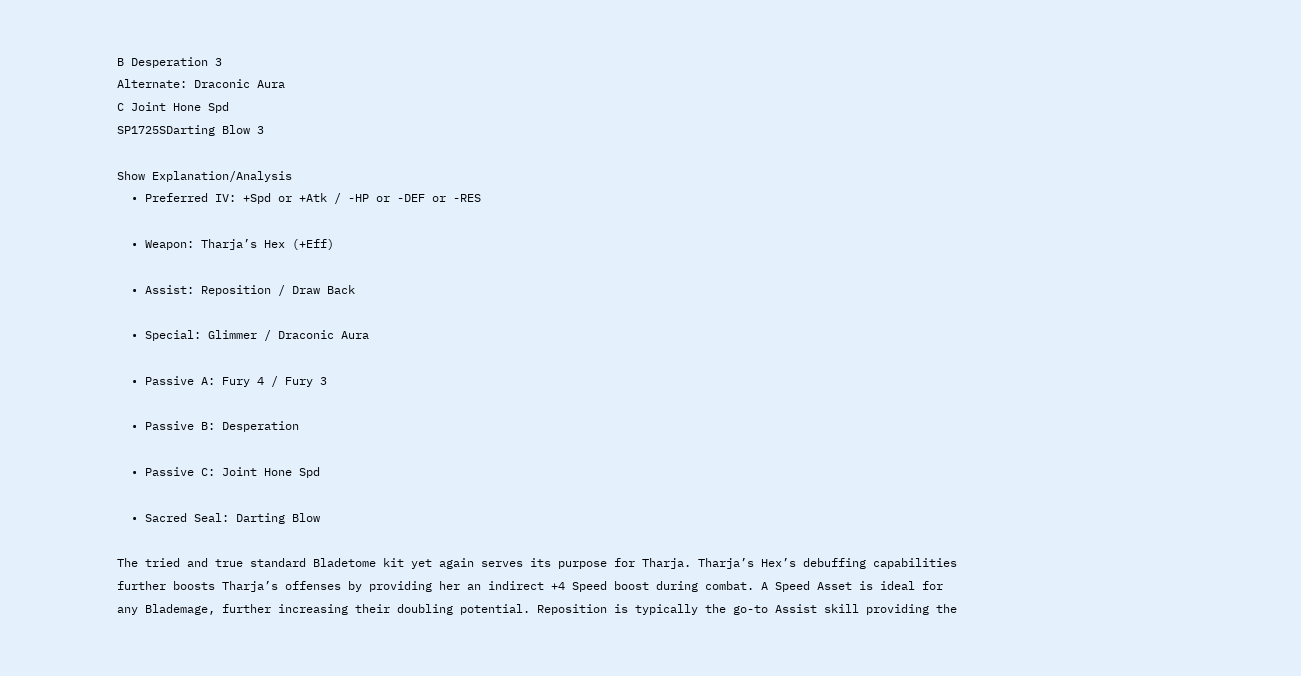B Desperation 3
Alternate: Draconic Aura
C Joint Hone Spd
SP1725SDarting Blow 3

Show Explanation/Analysis
  • Preferred IV: +Spd or +Atk / -HP or -DEF or -RES

  • Weapon: Tharja’s Hex (+Eff)

  • Assist: Reposition / Draw Back

  • Special: Glimmer / Draconic Aura

  • Passive A: Fury 4 / Fury 3

  • Passive B: Desperation

  • Passive C: Joint Hone Spd

  • Sacred Seal: Darting Blow

The tried and true standard Bladetome kit yet again serves its purpose for Tharja. Tharja’s Hex’s debuffing capabilities further boosts Tharja’s offenses by providing her an indirect +4 Speed boost during combat. A Speed Asset is ideal for any Blademage, further increasing their doubling potential. Reposition is typically the go-to Assist skill providing the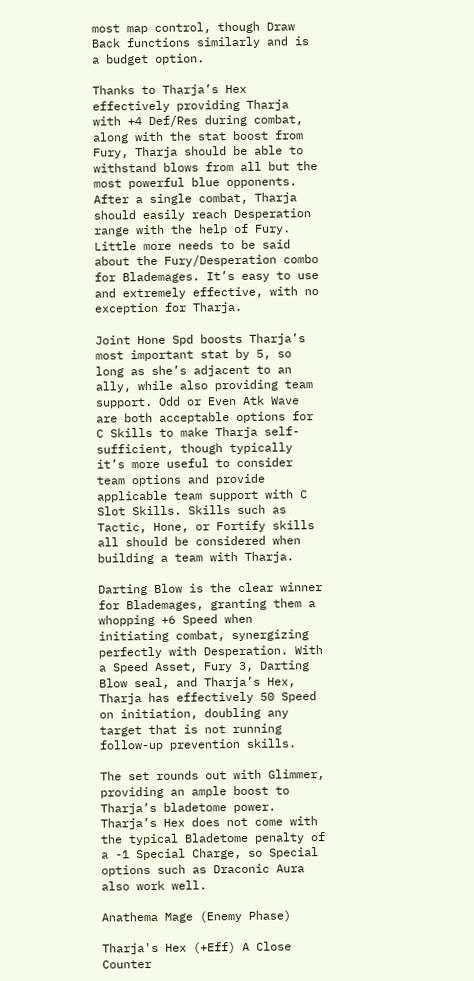most map control, though Draw Back functions similarly and is a budget option.

Thanks to Tharja’s Hex effectively providing Tharja with +4 Def/Res during combat, along with the stat boost from Fury, Tharja should be able to withstand blows from all but the most powerful blue opponents. After a single combat, Tharja should easily reach Desperation range with the help of Fury. Little more needs to be said about the Fury/Desperation combo for Blademages. It’s easy to use and extremely effective, with no exception for Tharja.

Joint Hone Spd boosts Tharja’s most important stat by 5, so long as she’s adjacent to an ally, while also providing team support. Odd or Even Atk Wave are both acceptable options for C Skills to make Tharja self-sufficient, though typically it’s more useful to consider team options and provide applicable team support with C Slot Skills. Skills such as Tactic, Hone, or Fortify skills all should be considered when building a team with Tharja.

Darting Blow is the clear winner for Blademages, granting them a whopping +6 Speed when initiating combat, synergizing perfectly with Desperation. With a Speed Asset, Fury 3, Darting Blow seal, and Tharja’s Hex, Tharja has effectively 50 Speed on initiation, doubling any target that is not running follow-up prevention skills.

The set rounds out with Glimmer, providing an ample boost to Tharja’s bladetome power. Tharja’s Hex does not come with the typical Bladetome penalty of a -1 Special Charge, so Special options such as Draconic Aura also work well.

Anathema Mage (Enemy Phase)

Tharja's Hex (+Eff) A Close Counter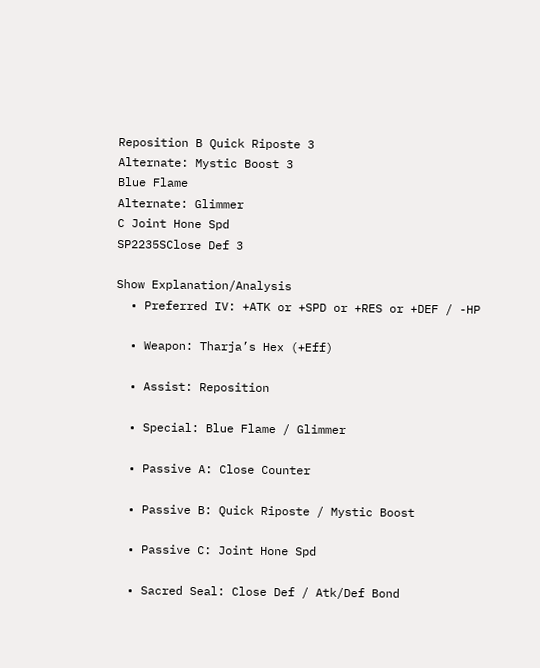Reposition B Quick Riposte 3
Alternate: Mystic Boost 3
Blue Flame
Alternate: Glimmer
C Joint Hone Spd
SP2235SClose Def 3

Show Explanation/Analysis
  • Preferred IV: +ATK or +SPD or +RES or +DEF / -HP

  • Weapon: Tharja’s Hex (+Eff)

  • Assist: Reposition

  • Special: Blue Flame / Glimmer

  • Passive A: Close Counter

  • Passive B: Quick Riposte / Mystic Boost

  • Passive C: Joint Hone Spd

  • Sacred Seal: Close Def / Atk/Def Bond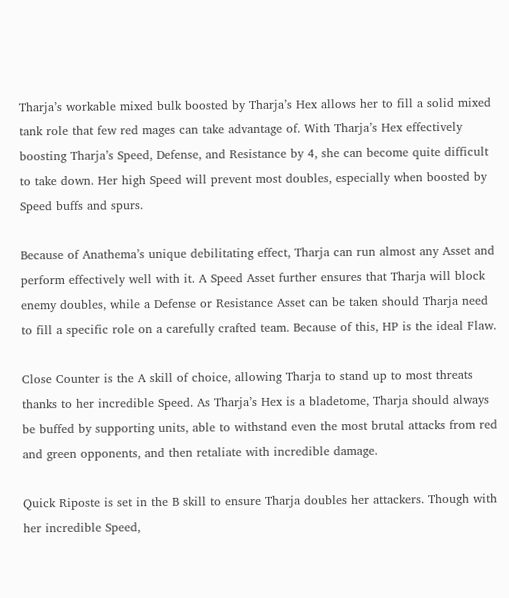Tharja’s workable mixed bulk boosted by Tharja’s Hex allows her to fill a solid mixed tank role that few red mages can take advantage of. With Tharja’s Hex effectively boosting Tharja’s Speed, Defense, and Resistance by 4, she can become quite difficult to take down. Her high Speed will prevent most doubles, especially when boosted by Speed buffs and spurs.

Because of Anathema’s unique debilitating effect, Tharja can run almost any Asset and perform effectively well with it. A Speed Asset further ensures that Tharja will block enemy doubles, while a Defense or Resistance Asset can be taken should Tharja need to fill a specific role on a carefully crafted team. Because of this, HP is the ideal Flaw.

Close Counter is the A skill of choice, allowing Tharja to stand up to most threats thanks to her incredible Speed. As Tharja’s Hex is a bladetome, Tharja should always be buffed by supporting units, able to withstand even the most brutal attacks from red and green opponents, and then retaliate with incredible damage.

Quick Riposte is set in the B skill to ensure Tharja doubles her attackers. Though with her incredible Speed,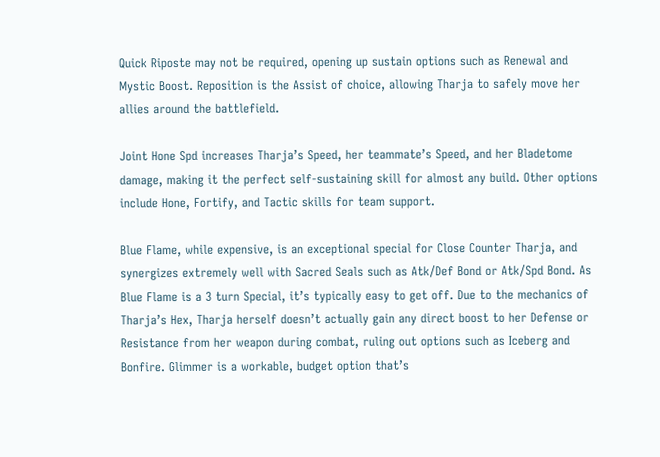Quick Riposte may not be required, opening up sustain options such as Renewal and Mystic Boost. Reposition is the Assist of choice, allowing Tharja to safely move her allies around the battlefield.

Joint Hone Spd increases Tharja’s Speed, her teammate’s Speed, and her Bladetome damage, making it the perfect self-sustaining skill for almost any build. Other options include Hone, Fortify, and Tactic skills for team support.

Blue Flame, while expensive, is an exceptional special for Close Counter Tharja, and synergizes extremely well with Sacred Seals such as Atk/Def Bond or Atk/Spd Bond. As Blue Flame is a 3 turn Special, it’s typically easy to get off. Due to the mechanics of Tharja’s Hex, Tharja herself doesn’t actually gain any direct boost to her Defense or Resistance from her weapon during combat, ruling out options such as Iceberg and Bonfire. Glimmer is a workable, budget option that’s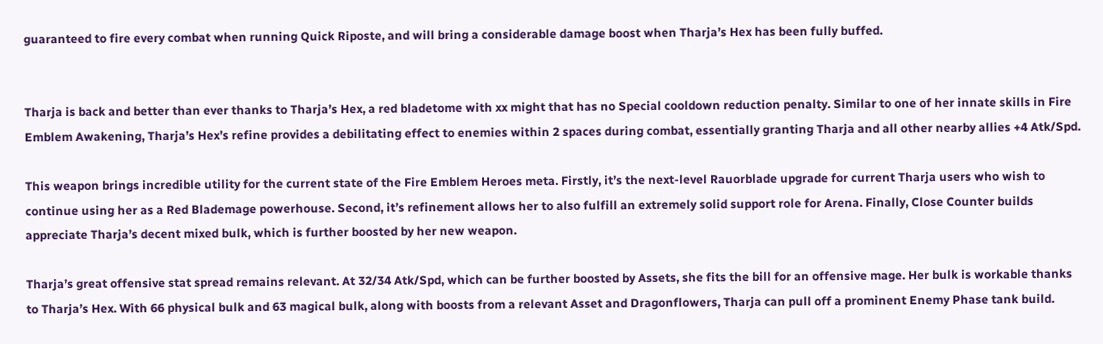guaranteed to fire every combat when running Quick Riposte, and will bring a considerable damage boost when Tharja’s Hex has been fully buffed.


Tharja is back and better than ever thanks to Tharja’s Hex, a red bladetome with xx might that has no Special cooldown reduction penalty. Similar to one of her innate skills in Fire Emblem Awakening, Tharja’s Hex’s refine provides a debilitating effect to enemies within 2 spaces during combat, essentially granting Tharja and all other nearby allies +4 Atk/Spd.

This weapon brings incredible utility for the current state of the Fire Emblem Heroes meta. Firstly, it’s the next-level Rauorblade upgrade for current Tharja users who wish to continue using her as a Red Blademage powerhouse. Second, it’s refinement allows her to also fulfill an extremely solid support role for Arena. Finally, Close Counter builds appreciate Tharja’s decent mixed bulk, which is further boosted by her new weapon.

Tharja’s great offensive stat spread remains relevant. At 32/34 Atk/Spd, which can be further boosted by Assets, she fits the bill for an offensive mage. Her bulk is workable thanks to Tharja’s Hex. With 66 physical bulk and 63 magical bulk, along with boosts from a relevant Asset and Dragonflowers, Tharja can pull off a prominent Enemy Phase tank build.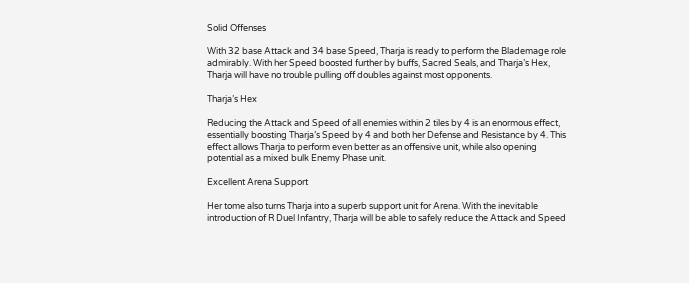Solid Offenses

With 32 base Attack and 34 base Speed, Tharja is ready to perform the Blademage role admirably. With her Speed boosted further by buffs, Sacred Seals, and Tharja’s Hex, Tharja will have no trouble pulling off doubles against most opponents.

Tharja’s Hex

Reducing the Attack and Speed of all enemies within 2 tiles by 4 is an enormous effect, essentially boosting Tharja’s Speed by 4 and both her Defense and Resistance by 4. This effect allows Tharja to perform even better as an offensive unit, while also opening potential as a mixed bulk Enemy Phase unit.

Excellent Arena Support

Her tome also turns Tharja into a superb support unit for Arena. With the inevitable introduction of R Duel Infantry, Tharja will be able to safely reduce the Attack and Speed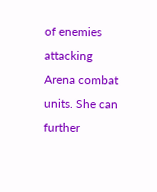of enemies attacking Arena combat units. She can further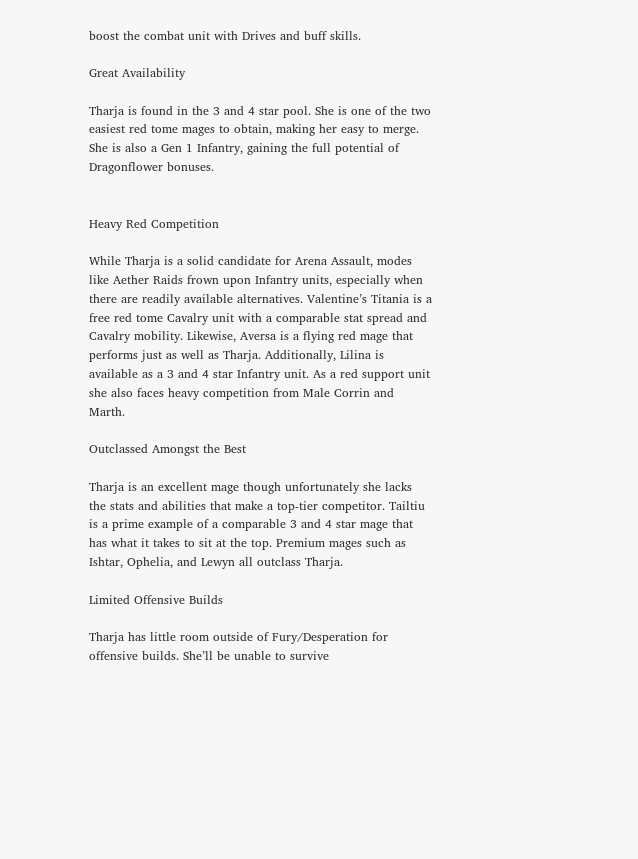boost the combat unit with Drives and buff skills.

Great Availability

Tharja is found in the 3 and 4 star pool. She is one of the two easiest red tome mages to obtain, making her easy to merge. She is also a Gen 1 Infantry, gaining the full potential of Dragonflower bonuses.


Heavy Red Competition

While Tharja is a solid candidate for Arena Assault, modes like Aether Raids frown upon Infantry units, especially when there are readily available alternatives. Valentine’s Titania is a free red tome Cavalry unit with a comparable stat spread and Cavalry mobility. Likewise, Aversa is a flying red mage that performs just as well as Tharja. Additionally, Lilina is available as a 3 and 4 star Infantry unit. As a red support unit she also faces heavy competition from Male Corrin and Marth.

Outclassed Amongst the Best

Tharja is an excellent mage though unfortunately she lacks the stats and abilities that make a top-tier competitor. Tailtiu is a prime example of a comparable 3 and 4 star mage that has what it takes to sit at the top. Premium mages such as Ishtar, Ophelia, and Lewyn all outclass Tharja.

Limited Offensive Builds

Tharja has little room outside of Fury/Desperation for offensive builds. She’ll be unable to survive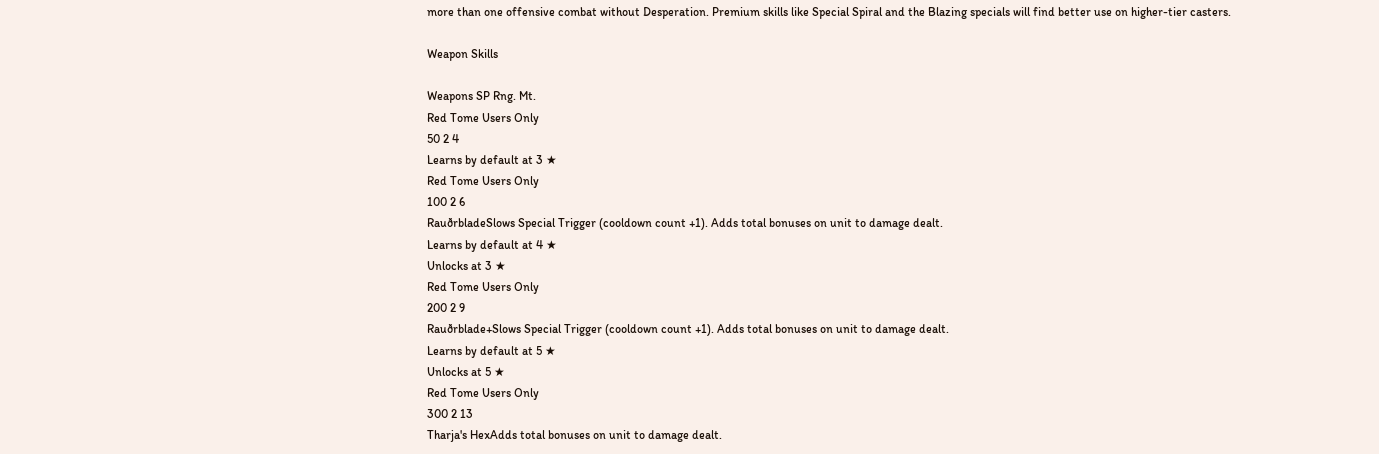more than one offensive combat without Desperation. Premium skills like Special Spiral and the Blazing specials will find better use on higher-tier casters.

Weapon Skills

Weapons SP Rng. Mt.
Red Tome Users Only
50 2 4
Learns by default at 3 ★
Red Tome Users Only
100 2 6
RauðrbladeSlows Special Trigger (cooldown count +1). Adds total bonuses on unit to damage dealt.
Learns by default at 4 ★
Unlocks at 3 ★
Red Tome Users Only
200 2 9
Rauðrblade+Slows Special Trigger (cooldown count +1). Adds total bonuses on unit to damage dealt.
Learns by default at 5 ★
Unlocks at 5 ★
Red Tome Users Only
300 2 13
Tharja's HexAdds total bonuses on unit to damage dealt.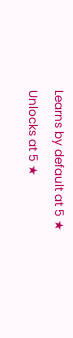Learns by default at 5 ★
Unlocks at 5 ★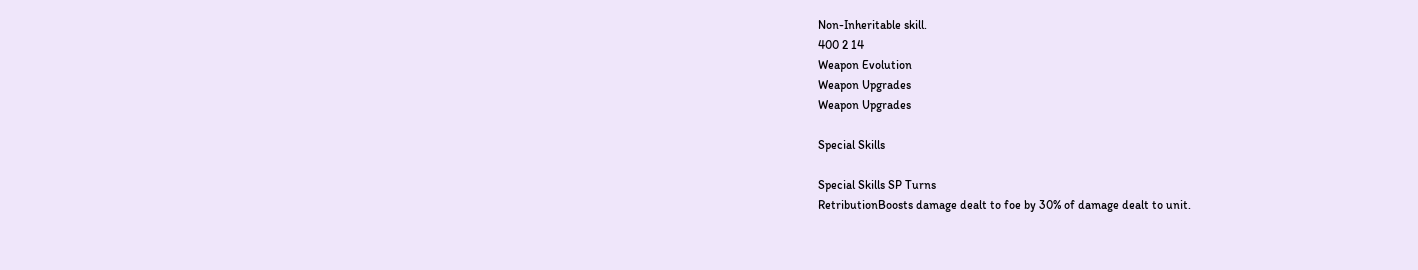Non-Inheritable skill.
400 2 14
Weapon Evolution
Weapon Upgrades
Weapon Upgrades

Special Skills

Special Skills SP Turns
RetributionBoosts damage dealt to foe by 30% of damage dealt to unit.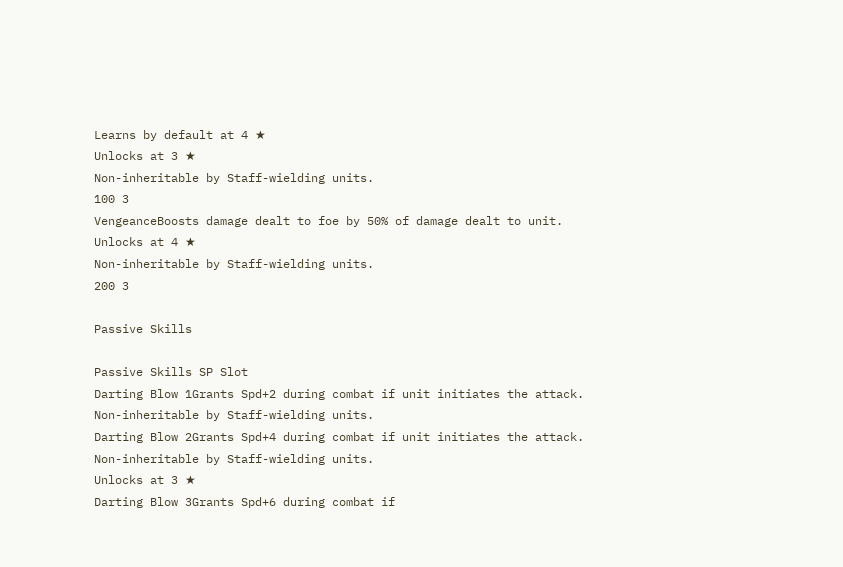Learns by default at 4 ★
Unlocks at 3 ★
Non-inheritable by Staff-wielding units.
100 3
VengeanceBoosts damage dealt to foe by 50% of damage dealt to unit.
Unlocks at 4 ★
Non-inheritable by Staff-wielding units.
200 3

Passive Skills

Passive Skills SP Slot
Darting Blow 1Grants Spd+2 during combat if unit initiates the attack.
Non-inheritable by Staff-wielding units.
Darting Blow 2Grants Spd+4 during combat if unit initiates the attack.
Non-inheritable by Staff-wielding units.
Unlocks at 3 ★
Darting Blow 3Grants Spd+6 during combat if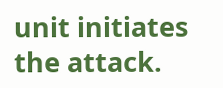unit initiates the attack.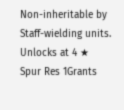Non-inheritable by Staff-wielding units.
Unlocks at 4 ★
Spur Res 1Grants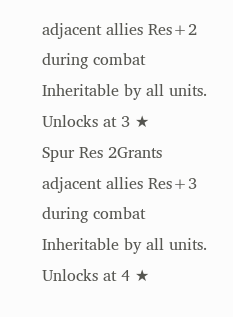adjacent allies Res+2 during combat
Inheritable by all units.
Unlocks at 3 ★
Spur Res 2Grants adjacent allies Res+3 during combat
Inheritable by all units.
Unlocks at 4 ★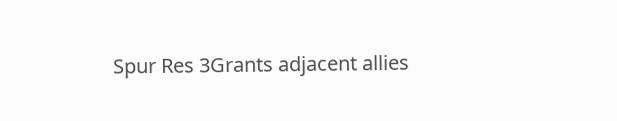Spur Res 3Grants adjacent allies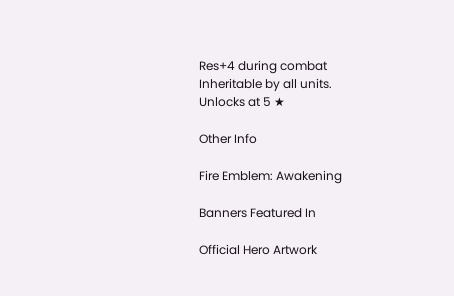Res+4 during combat
Inheritable by all units.
Unlocks at 5 ★

Other Info

Fire Emblem: Awakening

Banners Featured In

Official Hero Artwork